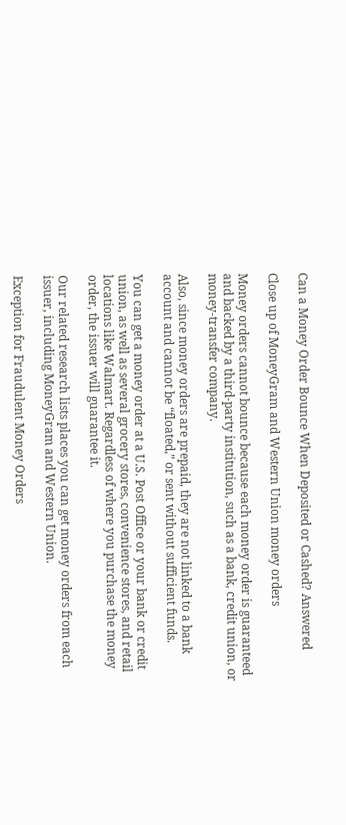Can a Money Order Bounce When Deposited or Cashed? Answered

Close up of MoneyGram and Western Union money orders

Money orders cannot bounce because each money order is guaranteed and backed by a third-party institution, such as a bank, credit union, or money-transfer company.

Also, since money orders are prepaid, they are not linked to a bank account and cannot be “floated,” or sent without sufficient funds.

You can get a money order at a U.S. Post Office or your bank or credit union, as well as several grocery stores, convenience stores, and retail locations like Walmart. Regardless of where you purchase the money order, the issuer will guarantee it.

Our related research lists places you can get money orders from each issuer, including MoneyGram and Western Union.

Exception for Fraudulent Money Orders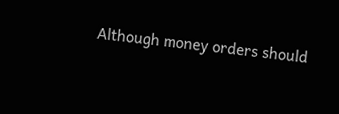Although money orders should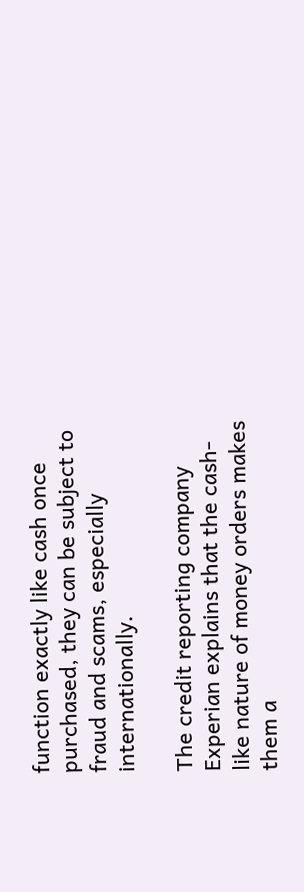function exactly like cash once purchased, they can be subject to fraud and scams, especially internationally.

The credit reporting company Experian explains that the cash-like nature of money orders makes them a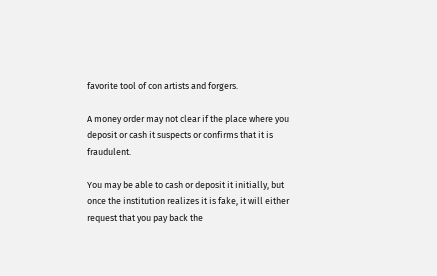favorite tool of con artists and forgers.

A money order may not clear if the place where you deposit or cash it suspects or confirms that it is fraudulent.

You may be able to cash or deposit it initially, but once the institution realizes it is fake, it will either request that you pay back the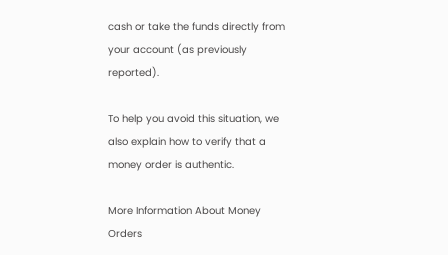cash or take the funds directly from your account (as previously reported).

To help you avoid this situation, we also explain how to verify that a money order is authentic.

More Information About Money Orders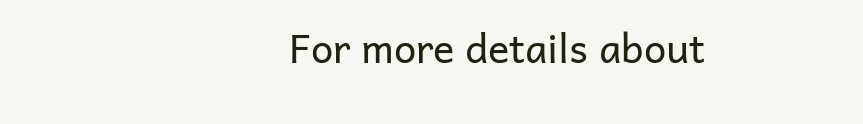For more details about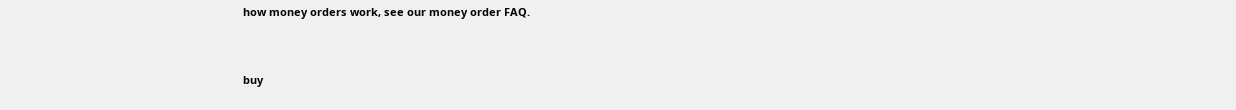how money orders work, see our money order FAQ.


buy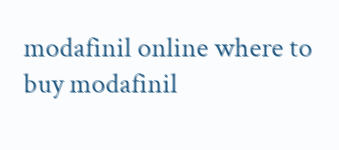modafinil online where to buy modafinil